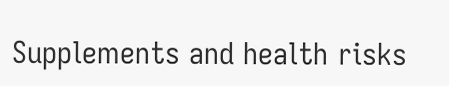Supplements and health risks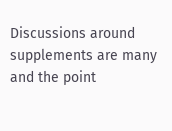Discussions around supplements are many and the point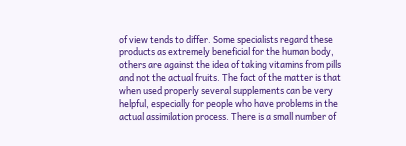of view tends to differ. Some specialists regard these products as extremely beneficial for the human body, others are against the idea of taking vitamins from pills and not the actual fruits. The fact of the matter is that when used properly several supplements can be very helpful, especially for people who have problems in the actual assimilation process. There is a small number of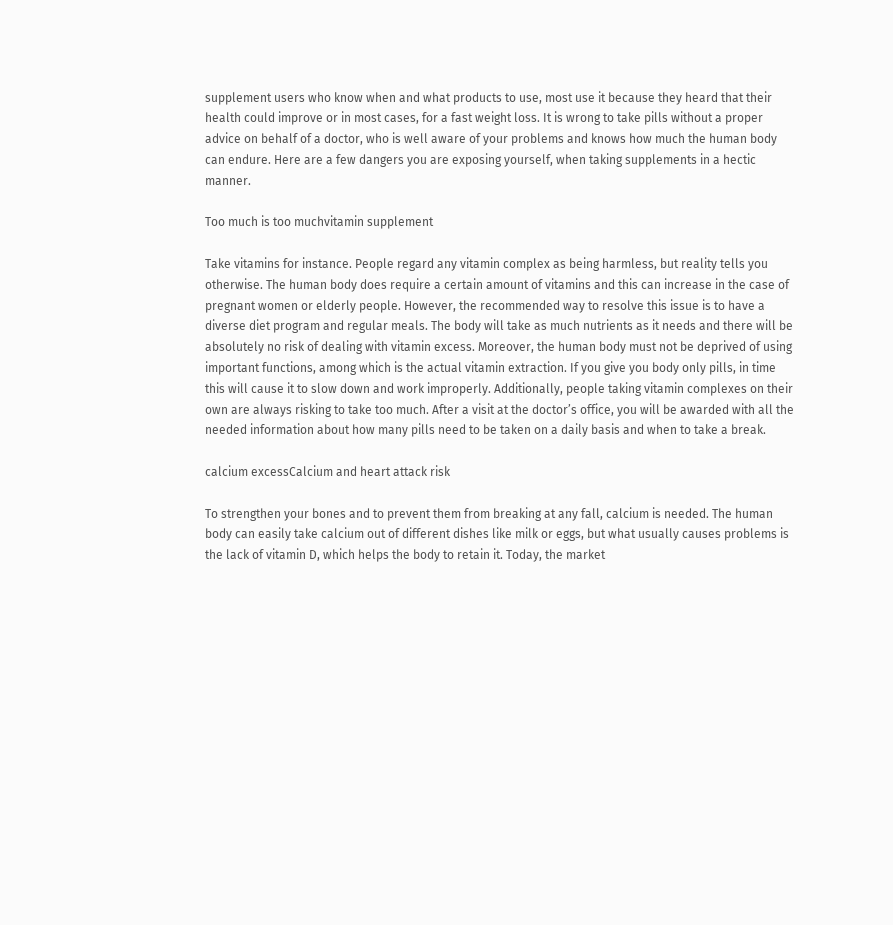supplement users who know when and what products to use, most use it because they heard that their health could improve or in most cases, for a fast weight loss. It is wrong to take pills without a proper advice on behalf of a doctor, who is well aware of your problems and knows how much the human body can endure. Here are a few dangers you are exposing yourself, when taking supplements in a hectic manner.

Too much is too muchvitamin supplement

Take vitamins for instance. People regard any vitamin complex as being harmless, but reality tells you otherwise. The human body does require a certain amount of vitamins and this can increase in the case of pregnant women or elderly people. However, the recommended way to resolve this issue is to have a diverse diet program and regular meals. The body will take as much nutrients as it needs and there will be absolutely no risk of dealing with vitamin excess. Moreover, the human body must not be deprived of using important functions, among which is the actual vitamin extraction. If you give you body only pills, in time this will cause it to slow down and work improperly. Additionally, people taking vitamin complexes on their own are always risking to take too much. After a visit at the doctor’s office, you will be awarded with all the needed information about how many pills need to be taken on a daily basis and when to take a break.

calcium excessCalcium and heart attack risk

To strengthen your bones and to prevent them from breaking at any fall, calcium is needed. The human body can easily take calcium out of different dishes like milk or eggs, but what usually causes problems is the lack of vitamin D, which helps the body to retain it. Today, the market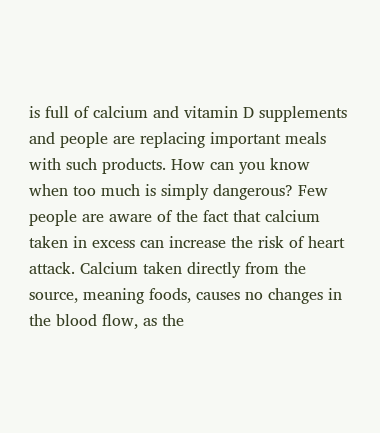is full of calcium and vitamin D supplements and people are replacing important meals with such products. How can you know when too much is simply dangerous? Few people are aware of the fact that calcium taken in excess can increase the risk of heart attack. Calcium taken directly from the source, meaning foods, causes no changes in the blood flow, as the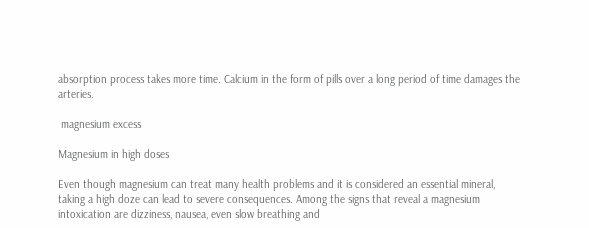absorption process takes more time. Calcium in the form of pills over a long period of time damages the arteries.

 magnesium excess

Magnesium in high doses

Even though magnesium can treat many health problems and it is considered an essential mineral, taking a high doze can lead to severe consequences. Among the signs that reveal a magnesium intoxication are dizziness, nausea, even slow breathing and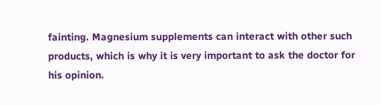fainting. Magnesium supplements can interact with other such products, which is why it is very important to ask the doctor for his opinion.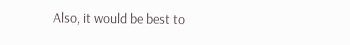Also, it would be best to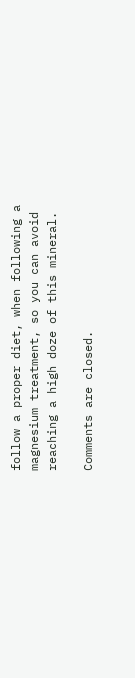follow a proper diet, when following a magnesium treatment, so you can avoid reaching a high doze of this mineral.

Comments are closed.